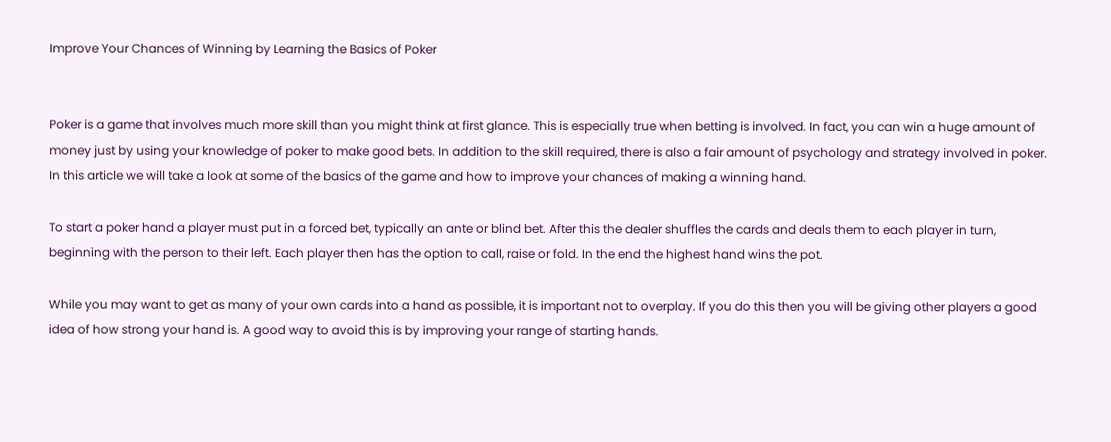Improve Your Chances of Winning by Learning the Basics of Poker


Poker is a game that involves much more skill than you might think at first glance. This is especially true when betting is involved. In fact, you can win a huge amount of money just by using your knowledge of poker to make good bets. In addition to the skill required, there is also a fair amount of psychology and strategy involved in poker. In this article we will take a look at some of the basics of the game and how to improve your chances of making a winning hand.

To start a poker hand a player must put in a forced bet, typically an ante or blind bet. After this the dealer shuffles the cards and deals them to each player in turn, beginning with the person to their left. Each player then has the option to call, raise or fold. In the end the highest hand wins the pot.

While you may want to get as many of your own cards into a hand as possible, it is important not to overplay. If you do this then you will be giving other players a good idea of how strong your hand is. A good way to avoid this is by improving your range of starting hands.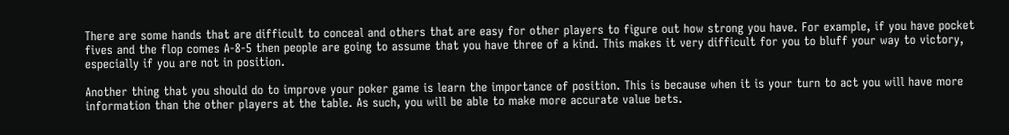There are some hands that are difficult to conceal and others that are easy for other players to figure out how strong you have. For example, if you have pocket fives and the flop comes A-8-5 then people are going to assume that you have three of a kind. This makes it very difficult for you to bluff your way to victory, especially if you are not in position.

Another thing that you should do to improve your poker game is learn the importance of position. This is because when it is your turn to act you will have more information than the other players at the table. As such, you will be able to make more accurate value bets.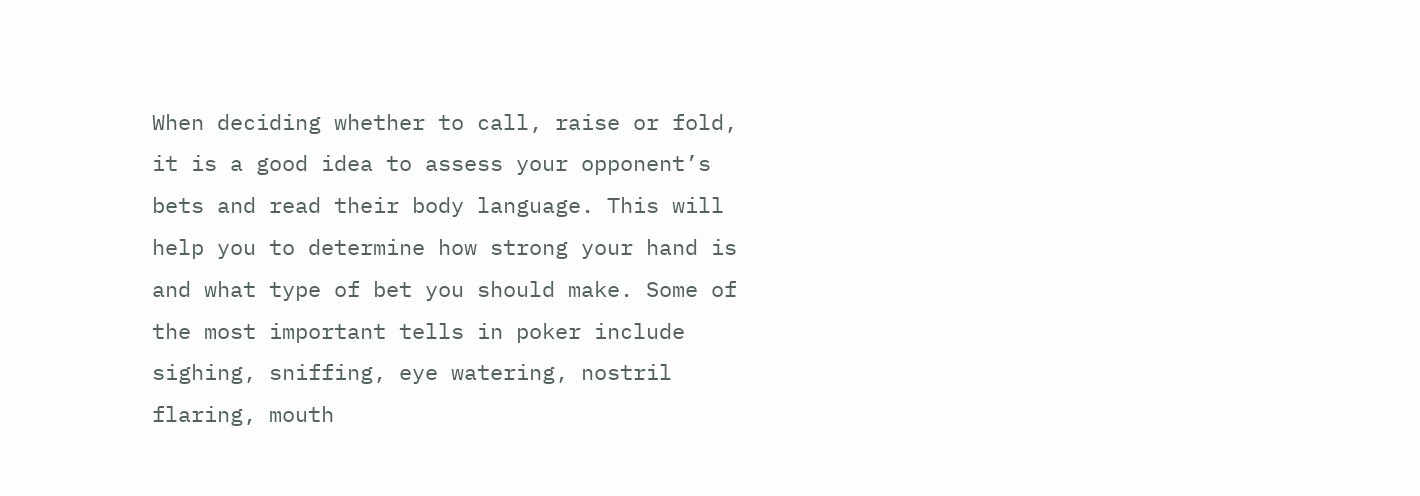When deciding whether to call, raise or fold, it is a good idea to assess your opponent’s bets and read their body language. This will help you to determine how strong your hand is and what type of bet you should make. Some of the most important tells in poker include sighing, sniffing, eye watering, nostril flaring, mouth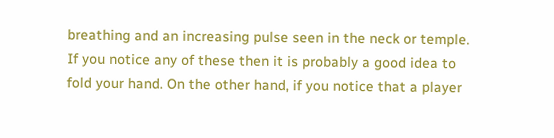breathing and an increasing pulse seen in the neck or temple. If you notice any of these then it is probably a good idea to fold your hand. On the other hand, if you notice that a player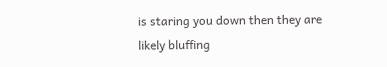is staring you down then they are likely bluffing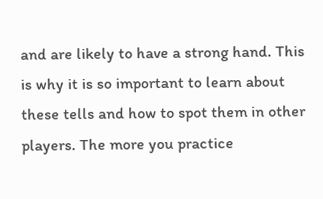and are likely to have a strong hand. This is why it is so important to learn about these tells and how to spot them in other players. The more you practice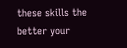these skills the better your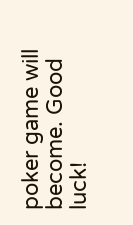poker game will become. Good luck!